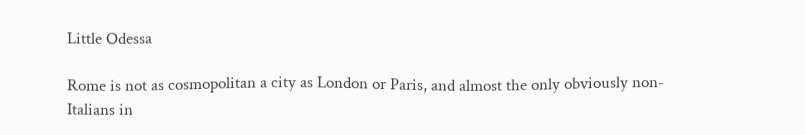Little Odessa

Rome is not as cosmopolitan a city as London or Paris, and almost the only obviously non-Italians in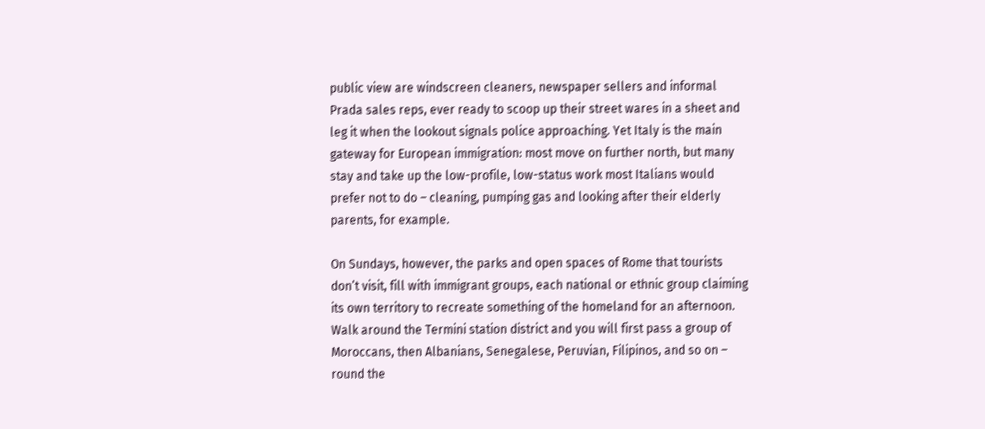public view are windscreen cleaners, newspaper sellers and informal Prada sales reps, ever ready to scoop up their street wares in a sheet and leg it when the lookout signals police approaching. Yet Italy is the main gateway for European immigration: most move on further north, but many stay and take up the low-profile, low-status work most Italians would prefer not to do – cleaning, pumping gas and looking after their elderly parents, for example.

On Sundays, however, the parks and open spaces of Rome that tourists don’t visit, fill with immigrant groups, each national or ethnic group claiming its own territory to recreate something of the homeland for an afternoon. Walk around the Termini station district and you will first pass a group of Moroccans, then Albanians, Senegalese, Peruvian, Filipinos, and so on – round the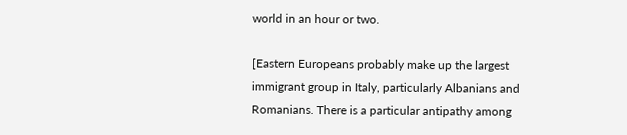world in an hour or two.

[Eastern Europeans probably make up the largest immigrant group in Italy, particularly Albanians and Romanians. There is a particular antipathy among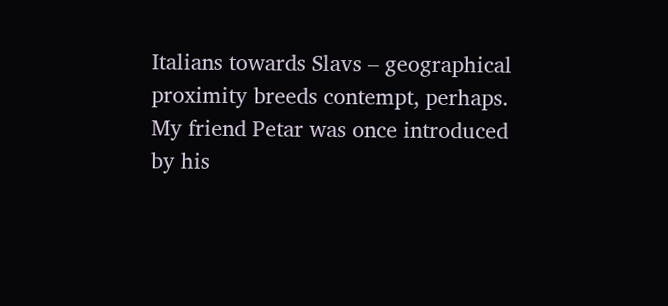Italians towards Slavs – geographical proximity breeds contempt, perhaps. My friend Petar was once introduced by his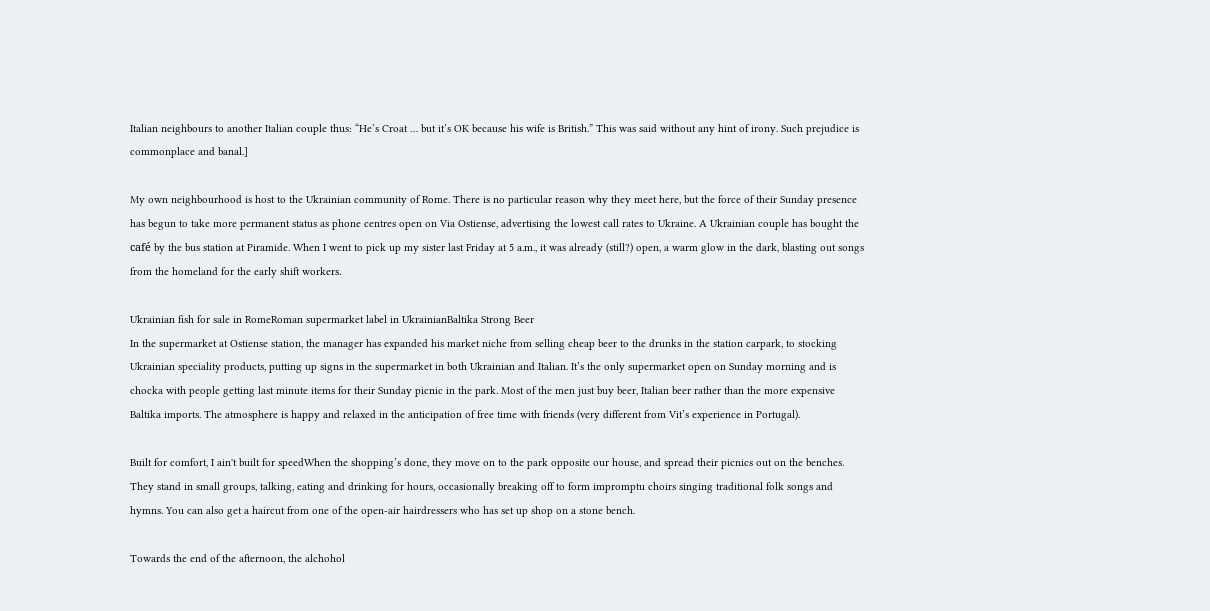Italian neighbours to another Italian couple thus: “He’s Croat … but it’s OK because his wife is British.” This was said without any hint of irony. Such prejudice is commonplace and banal.]

My own neighbourhood is host to the Ukrainian community of Rome. There is no particular reason why they meet here, but the force of their Sunday presence has begun to take more permanent status as phone centres open on Via Ostiense, advertising the lowest call rates to Ukraine. A Ukrainian couple has bought the café by the bus station at Piramide. When I went to pick up my sister last Friday at 5 a.m., it was already (still?) open, a warm glow in the dark, blasting out songs from the homeland for the early shift workers.

Ukrainian fish for sale in RomeRoman supermarket label in UkrainianBaltika Strong Beer
In the supermarket at Ostiense station, the manager has expanded his market niche from selling cheap beer to the drunks in the station carpark, to stocking Ukrainian speciality products, putting up signs in the supermarket in both Ukrainian and Italian. It’s the only supermarket open on Sunday morning and is chocka with people getting last minute items for their Sunday picnic in the park. Most of the men just buy beer, Italian beer rather than the more expensive Baltika imports. The atmosphere is happy and relaxed in the anticipation of free time with friends (very different from Vit’s experience in Portugal).

Built for comfort, I ain't built for speedWhen the shopping’s done, they move on to the park opposite our house, and spread their picnics out on the benches. They stand in small groups, talking, eating and drinking for hours, occasionally breaking off to form impromptu choirs singing traditional folk songs and hymns. You can also get a haircut from one of the open-air hairdressers who has set up shop on a stone bench.

Towards the end of the afternoon, the alchohol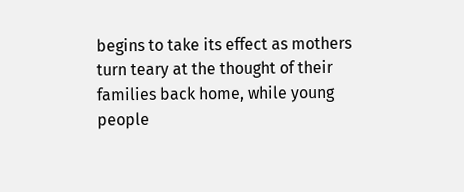begins to take its effect as mothers turn teary at the thought of their families back home, while young people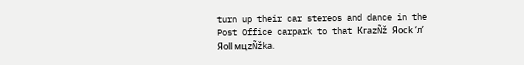turn up their car stereos and dance in the Post Office carpark to that КгаzÑž Яосk ‘л’ Яоll мцzÑžkа.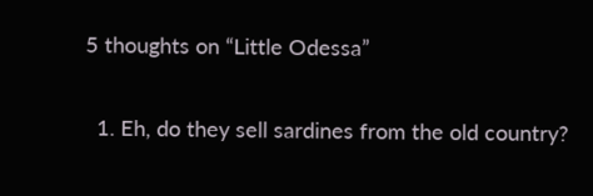5 thoughts on “Little Odessa”

  1. Eh, do they sell sardines from the old country?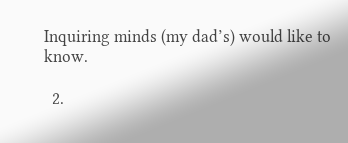Inquiring minds (my dad’s) would like to know.

  2.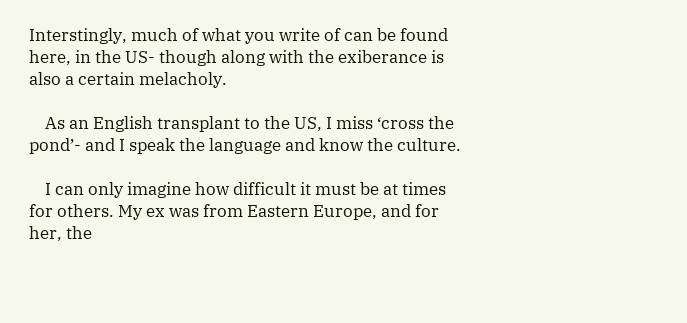Interstingly, much of what you write of can be found here, in the US- though along with the exiberance is also a certain melacholy.

    As an English transplant to the US, I miss ‘cross the pond’- and I speak the language and know the culture.

    I can only imagine how difficult it must be at times for others. My ex was from Eastern Europe, and for her, the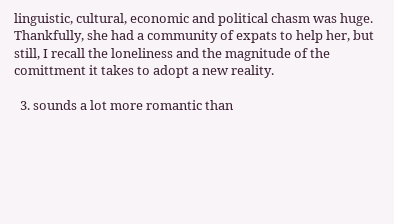linguistic, cultural, economic and political chasm was huge. Thankfully, she had a community of expats to help her, but still, I recall the loneliness and the magnitude of the comittment it takes to adopt a new reality.

  3. sounds a lot more romantic than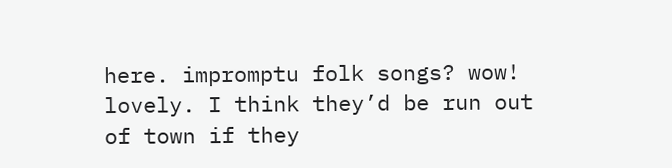here. impromptu folk songs? wow! lovely. I think they’d be run out of town if they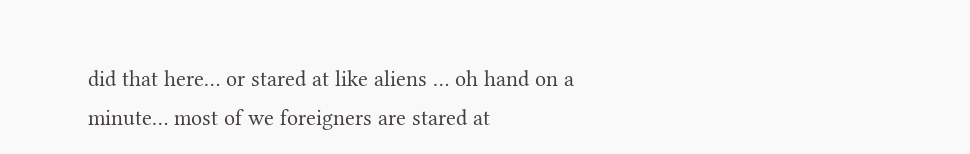did that here… or stared at like aliens … oh hand on a minute… most of we foreigners are stared at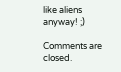like aliens anyway! ;)

Comments are closed.